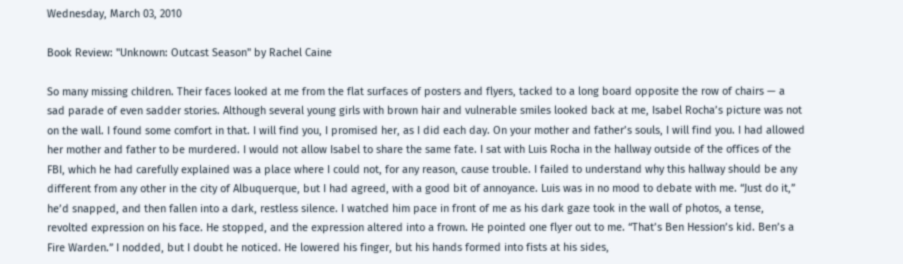Wednesday, March 03, 2010

Book Review: "Unknown: Outcast Season" by Rachel Caine

So many missing children. Their faces looked at me from the flat surfaces of posters and flyers, tacked to a long board opposite the row of chairs — a sad parade of even sadder stories. Although several young girls with brown hair and vulnerable smiles looked back at me, Isabel Rocha’s picture was not on the wall. I found some comfort in that. I will find you, I promised her, as I did each day. On your mother and father’s souls, I will find you. I had allowed her mother and father to be murdered. I would not allow Isabel to share the same fate. I sat with Luis Rocha in the hallway outside of the offices of the FBI, which he had carefully explained was a place where I could not, for any reason, cause trouble. I failed to understand why this hallway should be any different from any other in the city of Albuquerque, but I had agreed, with a good bit of annoyance. Luis was in no mood to debate with me. “Just do it,” he’d snapped, and then fallen into a dark, restless silence. I watched him pace in front of me as his dark gaze took in the wall of photos, a tense, revolted expression on his face. He stopped, and the expression altered into a frown. He pointed one flyer out to me. “That’s Ben Hession’s kid. Ben’s a Fire Warden.” I nodded, but I doubt he noticed. He lowered his finger, but his hands formed into fists at his sides,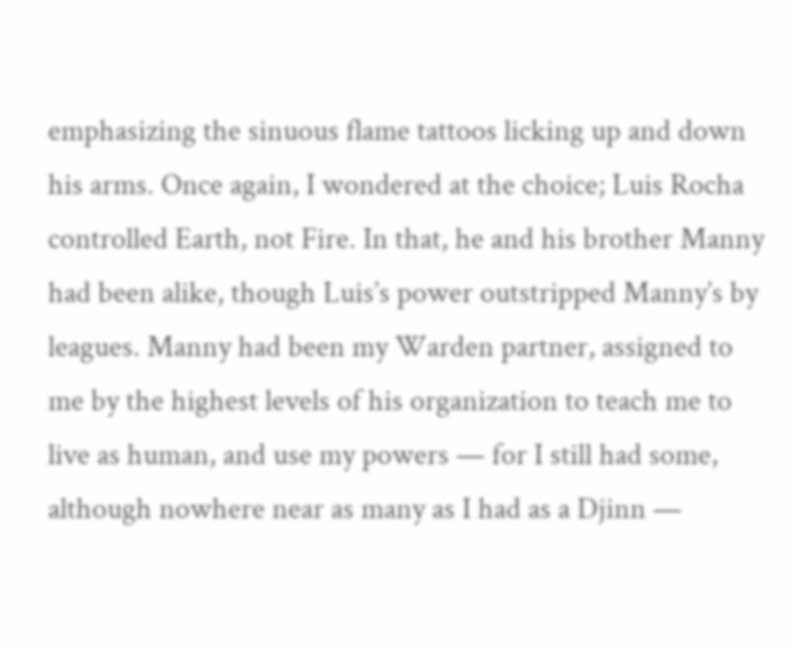emphasizing the sinuous flame tattoos licking up and down his arms. Once again, I wondered at the choice; Luis Rocha controlled Earth, not Fire. In that, he and his brother Manny had been alike, though Luis’s power outstripped Manny’s by leagues. Manny had been my Warden partner, assigned to me by the highest levels of his organization to teach me to live as human, and use my powers — for I still had some, although nowhere near as many as I had as a Djinn —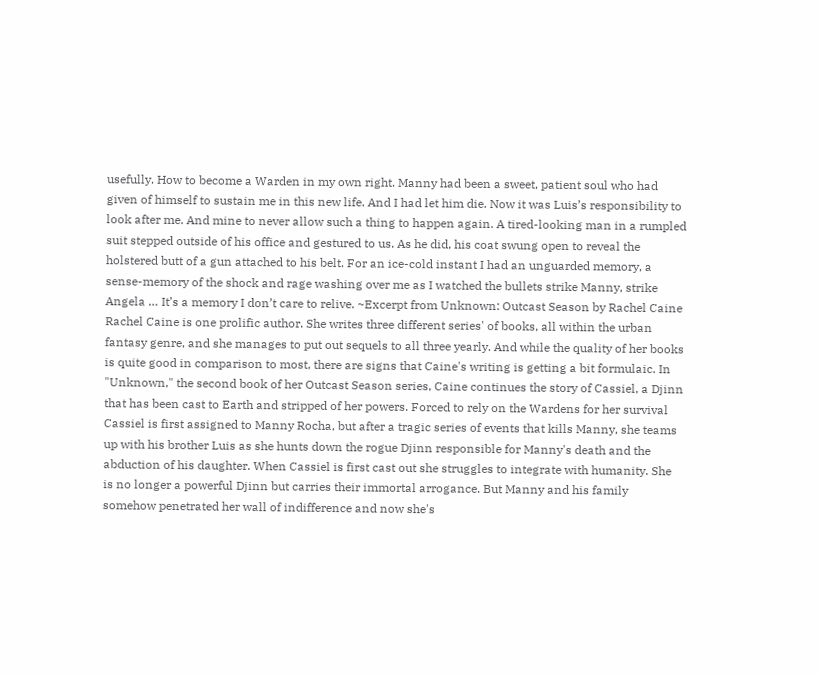usefully. How to become a Warden in my own right. Manny had been a sweet, patient soul who had given of himself to sustain me in this new life. And I had let him die. Now it was Luis’s responsibility to look after me. And mine to never allow such a thing to happen again. A tired-looking man in a rumpled suit stepped outside of his office and gestured to us. As he did, his coat swung open to reveal the holstered butt of a gun attached to his belt. For an ice-cold instant I had an unguarded memory, a sense-memory of the shock and rage washing over me as I watched the bullets strike Manny, strike Angela … It’s a memory I don’t care to relive. ~Excerpt from Unknown: Outcast Season by Rachel Caine Rachel Caine is one prolific author. She writes three different series' of books, all within the urban fantasy genre, and she manages to put out sequels to all three yearly. And while the quality of her books is quite good in comparison to most, there are signs that Caine's writing is getting a bit formulaic. In "Unknown," the second book of her Outcast Season series, Caine continues the story of Cassiel, a Djinn that has been cast to Earth and stripped of her powers. Forced to rely on the Wardens for her survival Cassiel is first assigned to Manny Rocha, but after a tragic series of events that kills Manny, she teams up with his brother Luis as she hunts down the rogue Djinn responsible for Manny's death and the abduction of his daughter. When Cassiel is first cast out she struggles to integrate with humanity. She is no longer a powerful Djinn but carries their immortal arrogance. But Manny and his family somehow penetrated her wall of indifference and now she's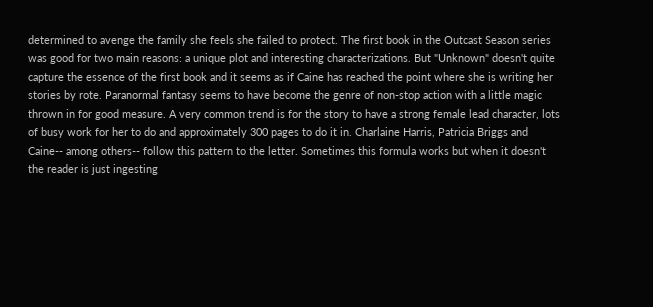determined to avenge the family she feels she failed to protect. The first book in the Outcast Season series was good for two main reasons: a unique plot and interesting characterizations. But "Unknown" doesn't quite capture the essence of the first book and it seems as if Caine has reached the point where she is writing her stories by rote. Paranormal fantasy seems to have become the genre of non-stop action with a little magic thrown in for good measure. A very common trend is for the story to have a strong female lead character, lots of busy work for her to do and approximately 300 pages to do it in. Charlaine Harris, Patricia Briggs and Caine-- among others-- follow this pattern to the letter. Sometimes this formula works but when it doesn't the reader is just ingesting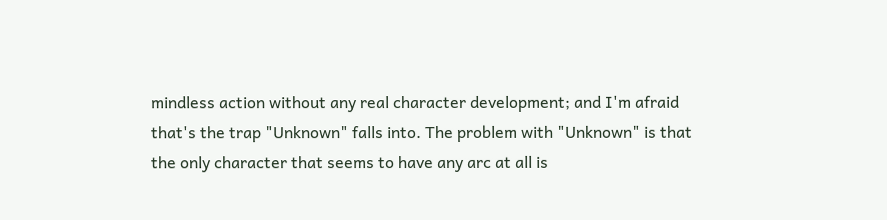mindless action without any real character development; and I'm afraid that's the trap "Unknown" falls into. The problem with "Unknown" is that the only character that seems to have any arc at all is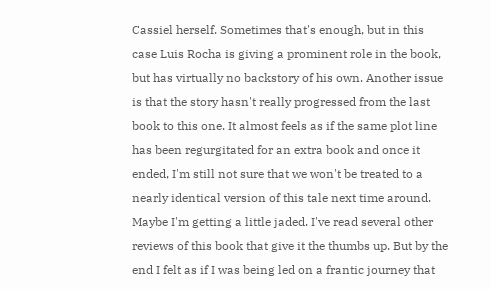Cassiel herself. Sometimes that's enough, but in this case Luis Rocha is giving a prominent role in the book, but has virtually no backstory of his own. Another issue is that the story hasn't really progressed from the last book to this one. It almost feels as if the same plot line has been regurgitated for an extra book and once it ended, I'm still not sure that we won't be treated to a nearly identical version of this tale next time around. Maybe I'm getting a little jaded. I've read several other reviews of this book that give it the thumbs up. But by the end I felt as if I was being led on a frantic journey that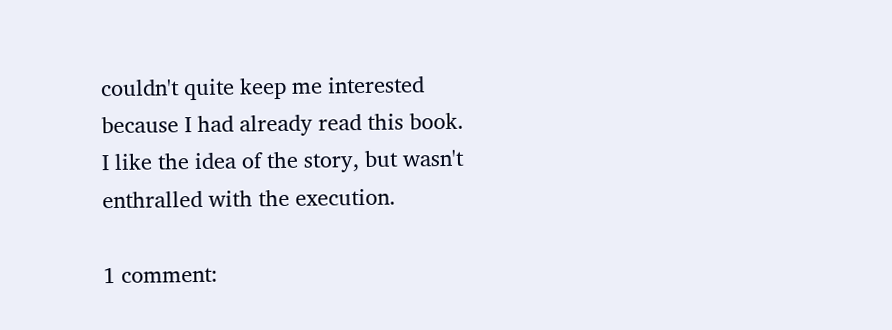couldn't quite keep me interested because I had already read this book. I like the idea of the story, but wasn't enthralled with the execution.

1 comment: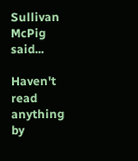Sullivan McPig said...

Haven't read anything by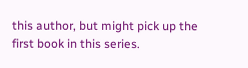this author, but might pick up the first book in this series.